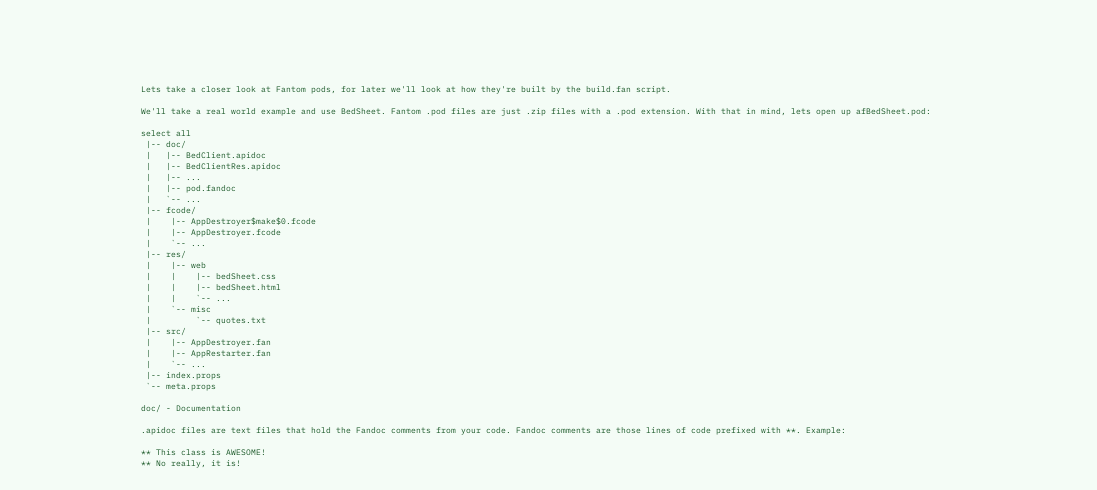Lets take a closer look at Fantom pods, for later we'll look at how they're built by the build.fan script.

We'll take a real world example and use BedSheet. Fantom .pod files are just .zip files with a .pod extension. With that in mind, lets open up afBedSheet.pod:

select all
 |-- doc/
 |   |-- BedClient.apidoc
 |   |-- BedClientRes.apidoc
 |   |-- ...
 |   |-- pod.fandoc
 |   `-- ...
 |-- fcode/
 |    |-- AppDestroyer$make$0.fcode
 |    |-- AppDestroyer.fcode
 |    `-- ...
 |-- res/
 |    |-- web
 |    |    |-- bedSheet.css
 |    |    |-- bedSheet.html
 |    |    `-- ...
 |    `-- misc
 |         `-- quotes.txt
 |-- src/
 |    |-- AppDestroyer.fan
 |    |-- AppRestarter.fan
 |    `-- ...
 |-- index.props
 `-- meta.props

doc/ - Documentation

.apidoc files are text files that hold the Fandoc comments from your code. Fandoc comments are those lines of code prefixed with **. Example:

** This class is AWESOME!
** No really, it is!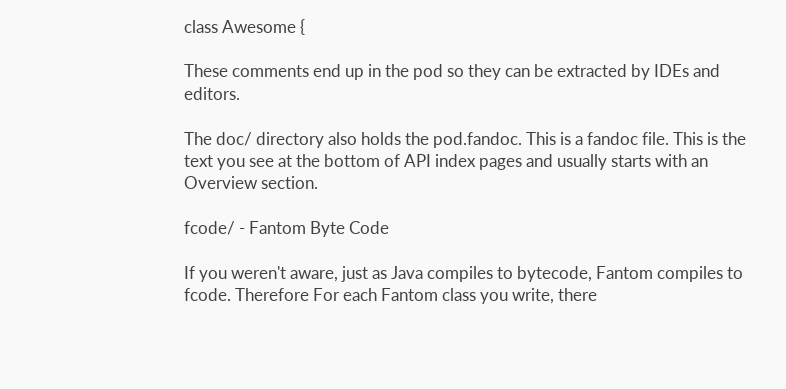class Awesome {

These comments end up in the pod so they can be extracted by IDEs and editors.

The doc/ directory also holds the pod.fandoc. This is a fandoc file. This is the text you see at the bottom of API index pages and usually starts with an Overview section.

fcode/ - Fantom Byte Code

If you weren't aware, just as Java compiles to bytecode, Fantom compiles to fcode. Therefore For each Fantom class you write, there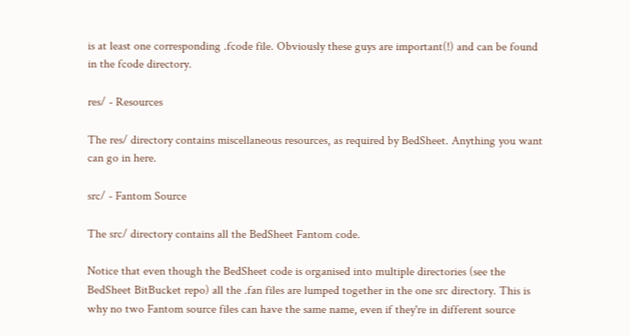is at least one corresponding .fcode file. Obviously these guys are important(!) and can be found in the fcode directory.

res/ - Resources

The res/ directory contains miscellaneous resources, as required by BedSheet. Anything you want can go in here.

src/ - Fantom Source

The src/ directory contains all the BedSheet Fantom code.

Notice that even though the BedSheet code is organised into multiple directories (see the BedSheet BitBucket repo) all the .fan files are lumped together in the one src directory. This is why no two Fantom source files can have the same name, even if they're in different source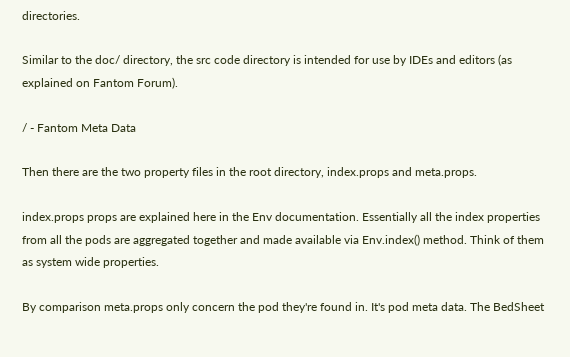directories.

Similar to the doc/ directory, the src code directory is intended for use by IDEs and editors (as explained on Fantom Forum).

/ - Fantom Meta Data

Then there are the two property files in the root directory, index.props and meta.props.

index.props props are explained here in the Env documentation. Essentially all the index properties from all the pods are aggregated together and made available via Env.index() method. Think of them as system wide properties.

By comparison meta.props only concern the pod they're found in. It's pod meta data. The BedSheet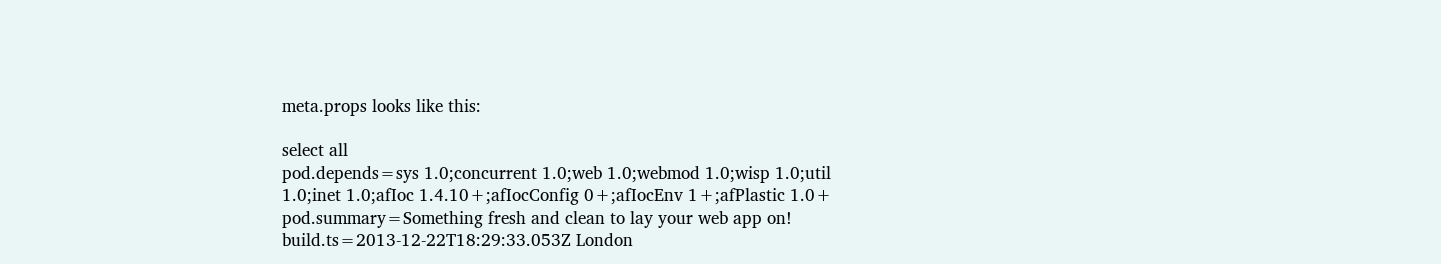meta.props looks like this:

select all
pod.depends=sys 1.0;concurrent 1.0;web 1.0;webmod 1.0;wisp 1.0;util 1.0;inet 1.0;afIoc 1.4.10+;afIocConfig 0+;afIocEnv 1+;afPlastic 1.0+
pod.summary=Something fresh and clean to lay your web app on!
build.ts=2013-12-22T18:29:33.053Z London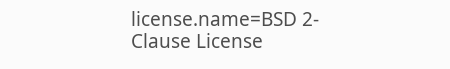license.name=BSD 2-Clause License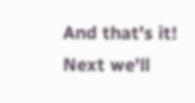And that's it! Next we'll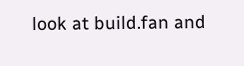look at build.fan and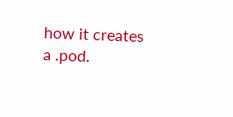how it creates a .pod.